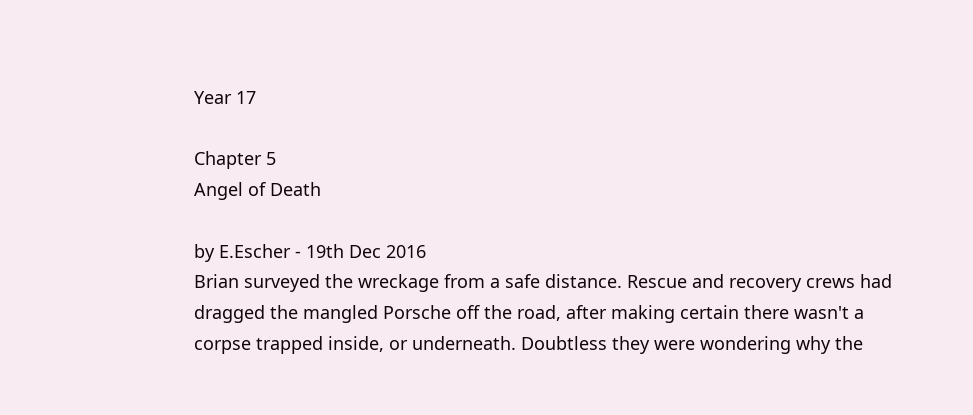Year 17

Chapter 5
Angel of Death

by E.Escher - 19th Dec 2016
Brian surveyed the wreckage from a safe distance. Rescue and recovery crews had dragged the mangled Porsche off the road, after making certain there wasn't a corpse trapped inside, or underneath. Doubtless they were wondering why the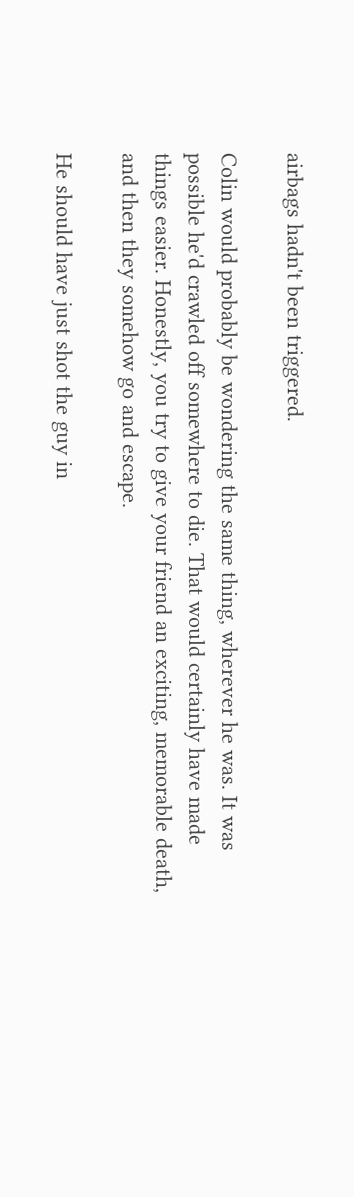airbags hadn't been triggered.

Colin would probably be wondering the same thing, wherever he was. It was possible he'd crawled off somewhere to die. That would certainly have made things easier. Honestly, you try to give your friend an exciting, memorable death, and then they somehow go and escape.

He should have just shot the guy in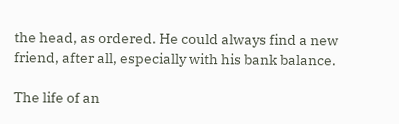the head, as ordered. He could always find a new friend, after all, especially with his bank balance.

The life of an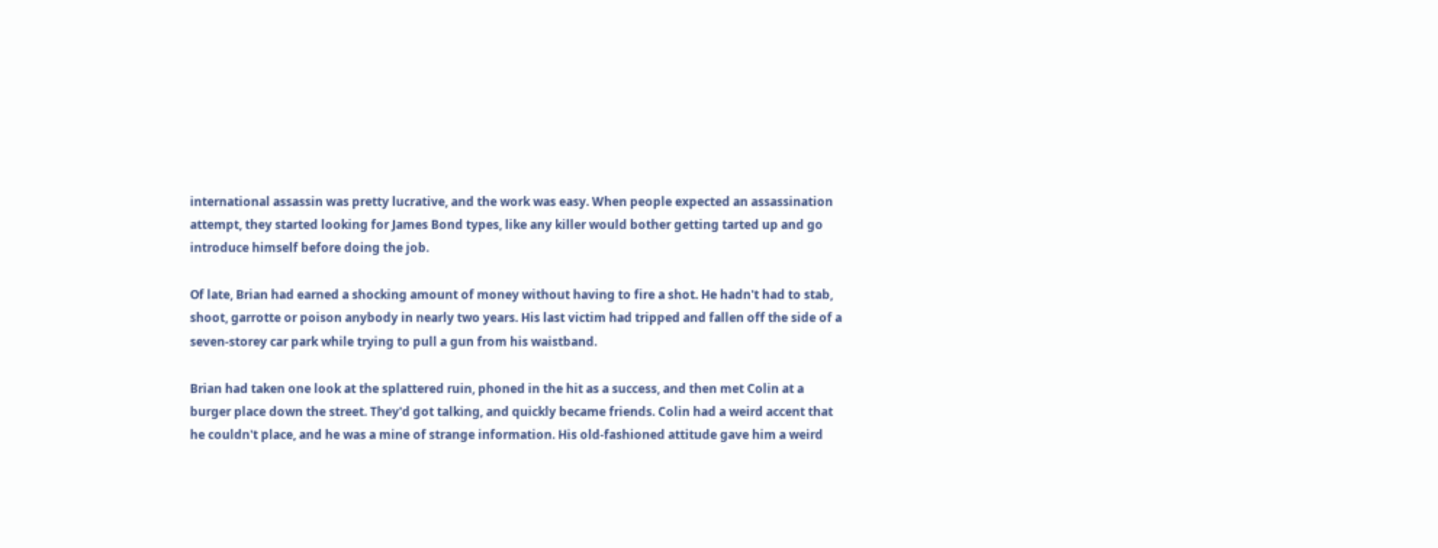international assassin was pretty lucrative, and the work was easy. When people expected an assassination attempt, they started looking for James Bond types, like any killer would bother getting tarted up and go introduce himself before doing the job.

Of late, Brian had earned a shocking amount of money without having to fire a shot. He hadn't had to stab, shoot, garrotte or poison anybody in nearly two years. His last victim had tripped and fallen off the side of a seven-storey car park while trying to pull a gun from his waistband.

Brian had taken one look at the splattered ruin, phoned in the hit as a success, and then met Colin at a burger place down the street. They'd got talking, and quickly became friends. Colin had a weird accent that he couldn't place, and he was a mine of strange information. His old-fashioned attitude gave him a weird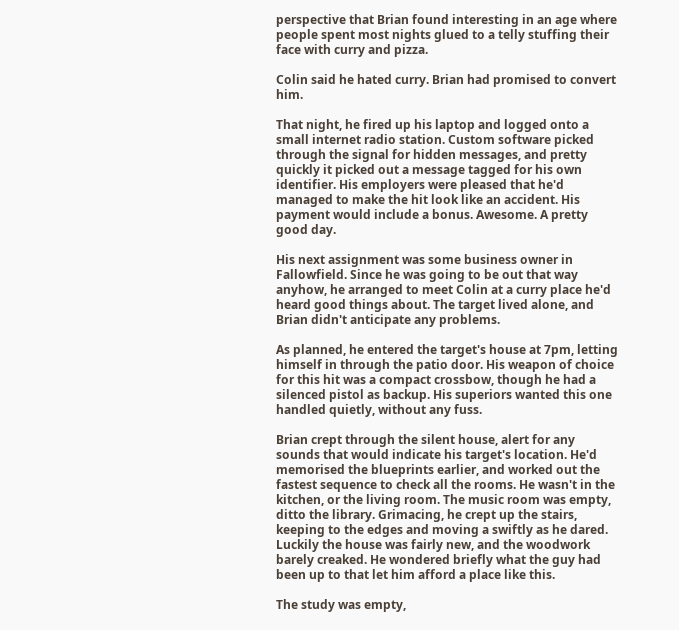perspective that Brian found interesting in an age where people spent most nights glued to a telly stuffing their face with curry and pizza.

Colin said he hated curry. Brian had promised to convert him.

That night, he fired up his laptop and logged onto a small internet radio station. Custom software picked through the signal for hidden messages, and pretty quickly it picked out a message tagged for his own identifier. His employers were pleased that he'd managed to make the hit look like an accident. His payment would include a bonus. Awesome. A pretty good day.

His next assignment was some business owner in Fallowfield. Since he was going to be out that way anyhow, he arranged to meet Colin at a curry place he'd heard good things about. The target lived alone, and Brian didn't anticipate any problems.

As planned, he entered the target's house at 7pm, letting himself in through the patio door. His weapon of choice for this hit was a compact crossbow, though he had a silenced pistol as backup. His superiors wanted this one handled quietly, without any fuss.

Brian crept through the silent house, alert for any sounds that would indicate his target's location. He'd memorised the blueprints earlier, and worked out the fastest sequence to check all the rooms. He wasn't in the kitchen, or the living room. The music room was empty, ditto the library. Grimacing, he crept up the stairs, keeping to the edges and moving a swiftly as he dared. Luckily the house was fairly new, and the woodwork barely creaked. He wondered briefly what the guy had been up to that let him afford a place like this.

The study was empty,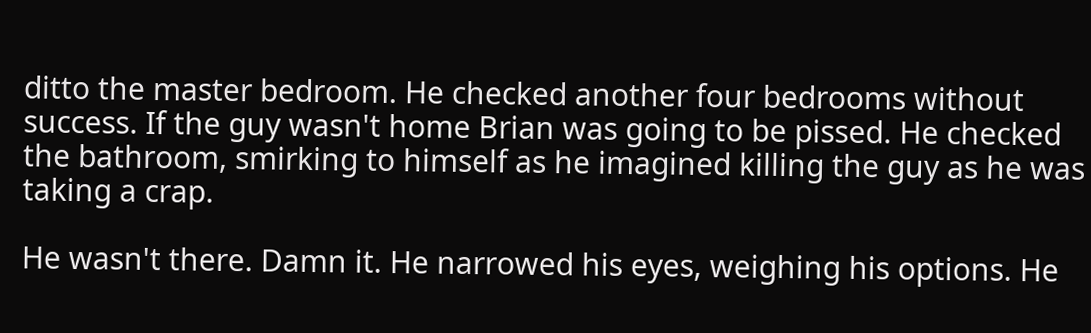ditto the master bedroom. He checked another four bedrooms without success. If the guy wasn't home Brian was going to be pissed. He checked the bathroom, smirking to himself as he imagined killing the guy as he was taking a crap.

He wasn't there. Damn it. He narrowed his eyes, weighing his options. He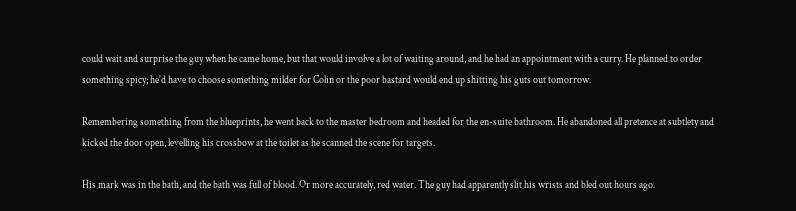could wait and surprise the guy when he came home, but that would involve a lot of waiting around, and he had an appointment with a curry. He planned to order something spicy; he'd have to choose something milder for Colin or the poor bastard would end up shitting his guts out tomorrow.

Remembering something from the blueprints, he went back to the master bedroom and headed for the en-suite bathroom. He abandoned all pretence at subtlety and kicked the door open, levelling his crossbow at the toilet as he scanned the scene for targets.

His mark was in the bath, and the bath was full of blood. Or more accurately, red water. The guy had apparently slit his wrists and bled out hours ago.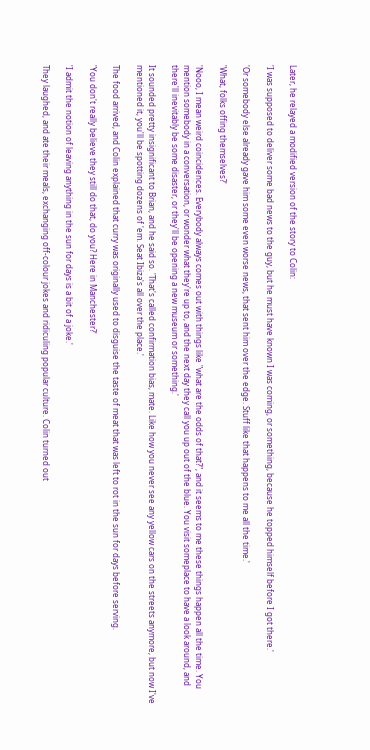Later, he relayed a modified version of the story to Colin:

'I was supposed to deliver some bad news to the guy, but he must have known I was coming, or something, because he topped himself before I got there.'

'Or somebody else already gave him some even worse news, that sent him over the edge. Stuff like that happens to me all the time.'

'What, folks offing themselves?'

'Nooo, I mean weird coincidences. Everybody always comes out with things like "what are the odds of that?", and it seems to me these things happen all the time. You mention somebody in a conversation, or wonder what they're up to, and the next day they call you up out of the blue. You visit someplace to have a look around, and there'll inevitably be some disaster, or they'll be opening a new museum or something.'

It sounded pretty insignificant to Brian, and he said so. 'That's called confirmation bias, mate. Like how you never see any yellow cars on the streets anymore, but now I've mentioned it, you'll be spotting dozens of 'em. Seat Ibiza's all over the place.'

The food arrived, and Colin explained that curry was originally used to disguise the taste of meat that was left to rot in the sun for days before serving.

'You don't really believe they still do that, do you? Here in Manchester?'

'I admit the notion of leaving anything in the sun for days is a bit of a joke.'

They laughed, and ate their meals, exchanging off-colour jokes and ridiculing popular culture. Colin turned out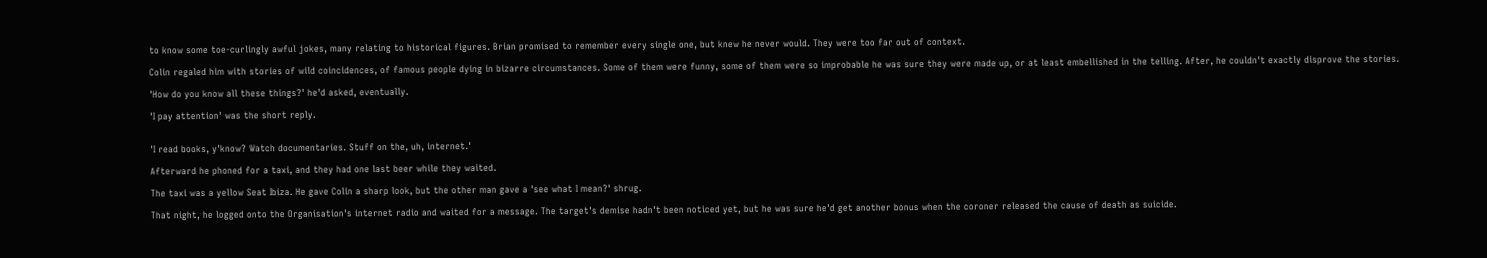to know some toe-curlingly awful jokes, many relating to historical figures. Brian promised to remember every single one, but knew he never would. They were too far out of context.

Colin regaled him with stories of wild coincidences, of famous people dying in bizarre circumstances. Some of them were funny, some of them were so improbable he was sure they were made up, or at least embellished in the telling. After, he couldn't exactly disprove the stories.

'How do you know all these things?' he'd asked, eventually.

'I pay attention' was the short reply.


'I read books, y'know? Watch documentaries. Stuff on the, uh, internet.'

Afterward he phoned for a taxi, and they had one last beer while they waited.

The taxi was a yellow Seat Ibiza. He gave Colin a sharp look, but the other man gave a 'see what I mean?' shrug.

That night, he logged onto the Organisation's internet radio and waited for a message. The target's demise hadn't been noticed yet, but he was sure he'd get another bonus when the coroner released the cause of death as suicide.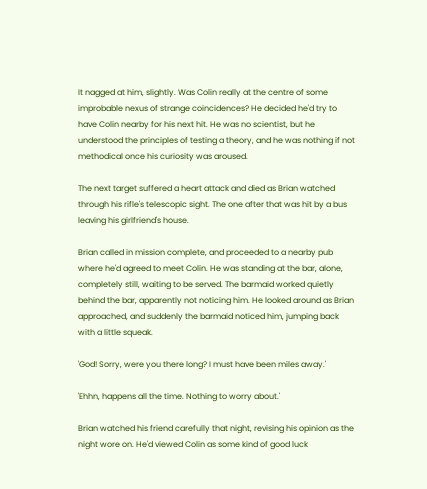It nagged at him, slightly. Was Colin really at the centre of some improbable nexus of strange coincidences? He decided he'd try to have Colin nearby for his next hit. He was no scientist, but he understood the principles of testing a theory, and he was nothing if not methodical once his curiosity was aroused.

The next target suffered a heart attack and died as Brian watched through his rifle's telescopic sight. The one after that was hit by a bus leaving his girlfriend's house.

Brian called in mission complete, and proceeded to a nearby pub where he'd agreed to meet Colin. He was standing at the bar, alone, completely still, waiting to be served. The barmaid worked quietly behind the bar, apparently not noticing him. He looked around as Brian approached, and suddenly the barmaid noticed him, jumping back with a little squeak.

'God! Sorry, were you there long? I must have been miles away.'

'Ehhn, happens all the time. Nothing to worry about.'

Brian watched his friend carefully that night, revising his opinion as the night wore on. He'd viewed Colin as some kind of good luck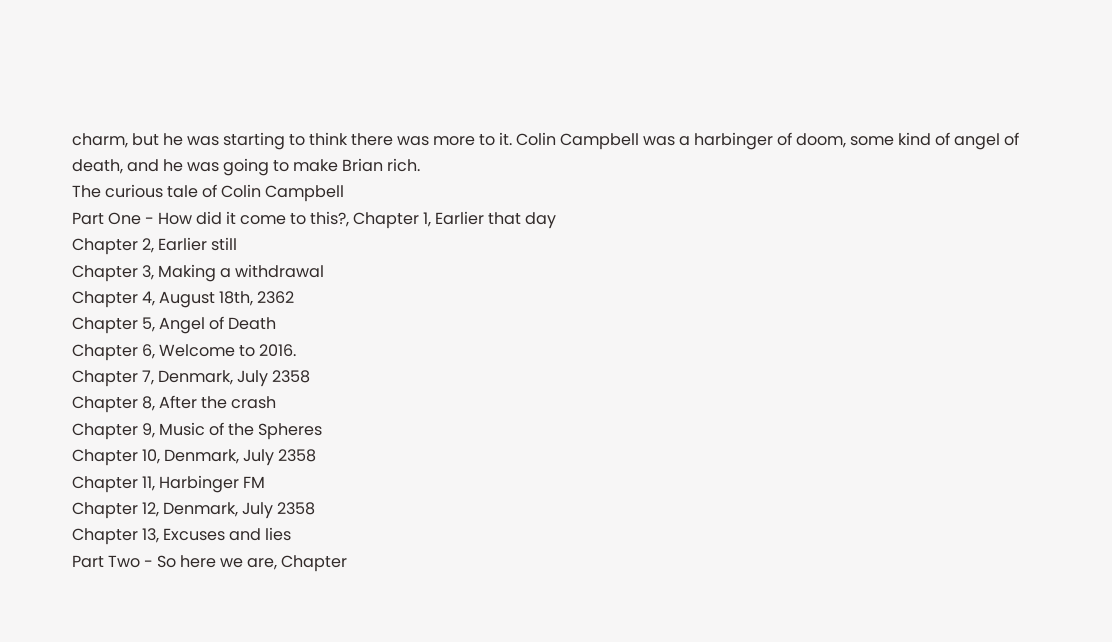charm, but he was starting to think there was more to it. Colin Campbell was a harbinger of doom, some kind of angel of death, and he was going to make Brian rich.
The curious tale of Colin Campbell
Part One - How did it come to this?, Chapter 1, Earlier that day
Chapter 2, Earlier still
Chapter 3, Making a withdrawal
Chapter 4, August 18th, 2362
Chapter 5, Angel of Death
Chapter 6, Welcome to 2016.
Chapter 7, Denmark, July 2358
Chapter 8, After the crash
Chapter 9, Music of the Spheres
Chapter 10, Denmark, July 2358
Chapter 11, Harbinger FM
Chapter 12, Denmark, July 2358
Chapter 13, Excuses and lies
Part Two - So here we are, Chapter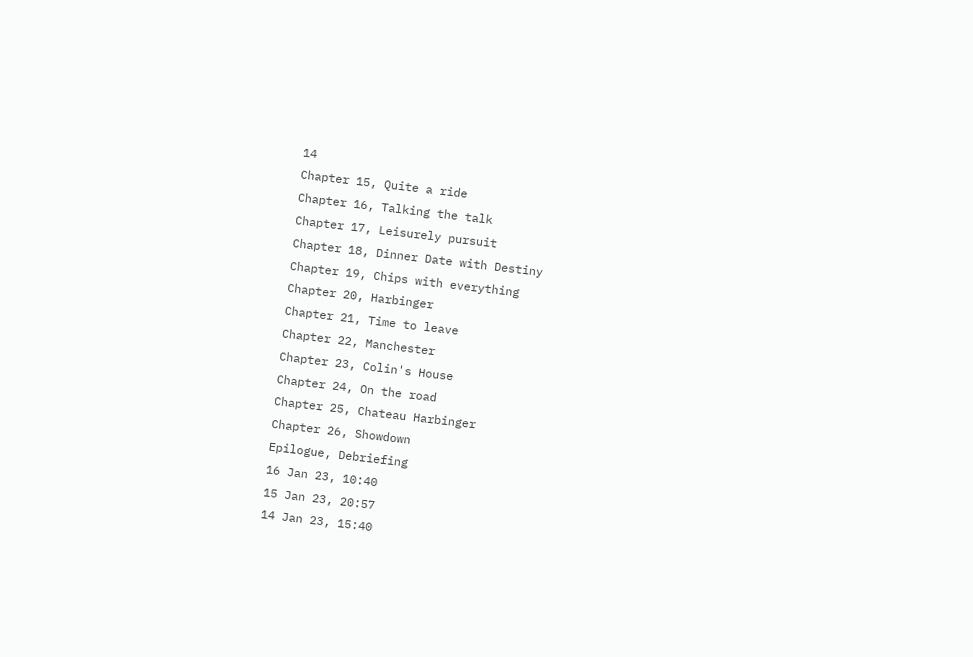14
Chapter 15, Quite a ride
Chapter 16, Talking the talk
Chapter 17, Leisurely pursuit
Chapter 18, Dinner Date with Destiny
Chapter 19, Chips with everything
Chapter 20, Harbinger
Chapter 21, Time to leave
Chapter 22, Manchester
Chapter 23, Colin's House
Chapter 24, On the road
Chapter 25, Chateau Harbinger
Chapter 26, Showdown
Epilogue, Debriefing
16 Jan 23, 10:40
15 Jan 23, 20:57
14 Jan 23, 15:40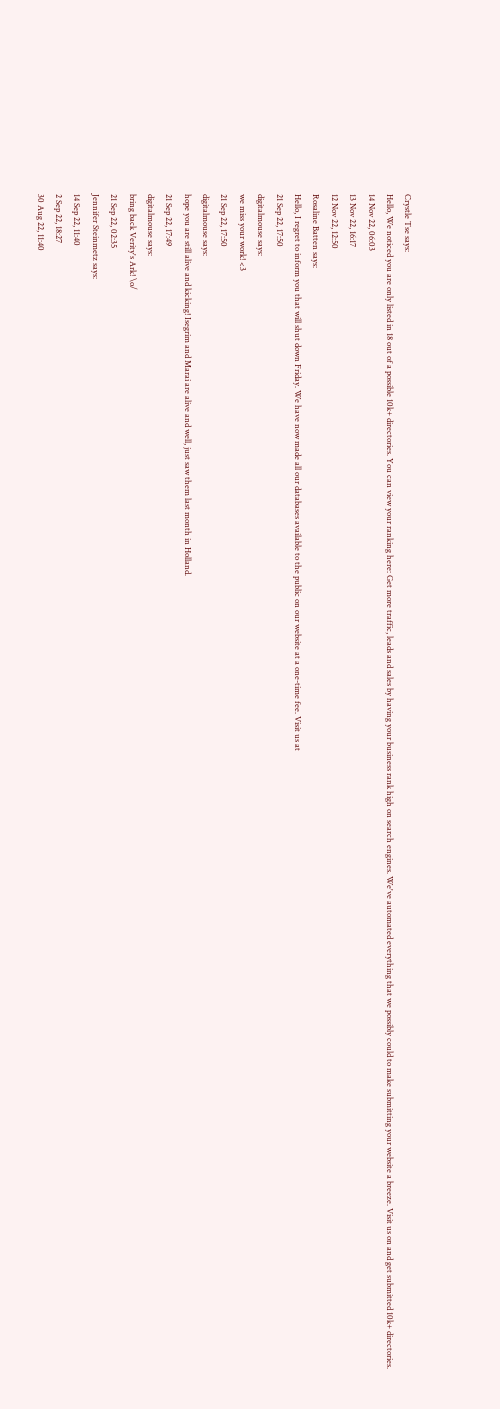Crystle Tse says:
Hello, We noticed you are only listed in 18 out of a possible 10k+ directories. You can view your ranking here: Get more traffic, leads and sales by having your business rank high on search engines. We've automated everything that we possibly could to make submitting your website a breeze. Visit us on and get submitted 10k+ directories.
14 Nov 22, 06:03
13 Nov 22, 16:17
12 Nov 22, 12:50
Rosaline Batten says:
Hello, I regret to inform you that will shut down Friday. We have now made all our databases available to the public on our website at a one-time fee. Visit us at
21 Sep 22, 17:50
digitalmouse says:
we miss your work! <3
21 Sep 22, 17:50
digitalmouse says:
hope you are still alive and kicking! Isegrim and Marai are alive and well, just saw them last month in Holland.
21 Sep 22, 17:49
digitalmouse says:
bring back Verity's Ark! \o/
21 Sep 22, 02:35
Jennifer Steinmetz says:
14 Sep 22, 11:40
2 Sep 22, 18:27
30 Aug 22, 11:40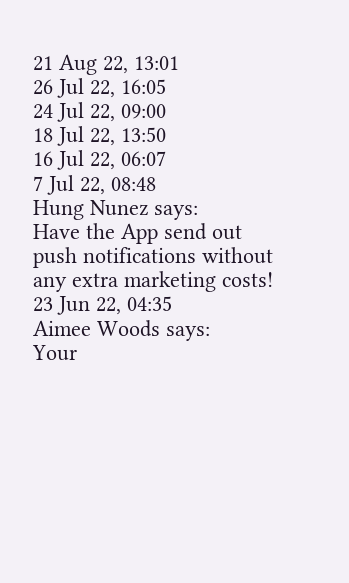21 Aug 22, 13:01
26 Jul 22, 16:05
24 Jul 22, 09:00
18 Jul 22, 13:50
16 Jul 22, 06:07
7 Jul 22, 08:48
Hung Nunez says:
Have the App send out push notifications without any extra marketing costs!
23 Jun 22, 04:35
Aimee Woods says:
Your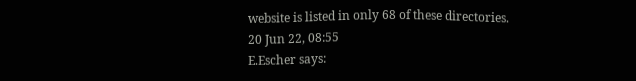website is listed in only 68 of these directories.
20 Jun 22, 08:55
E.Escher says: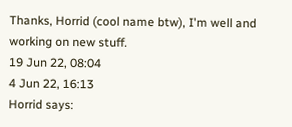Thanks, Horrid (cool name btw), I'm well and working on new stuff.
19 Jun 22, 08:04
4 Jun 22, 16:13
Horrid says: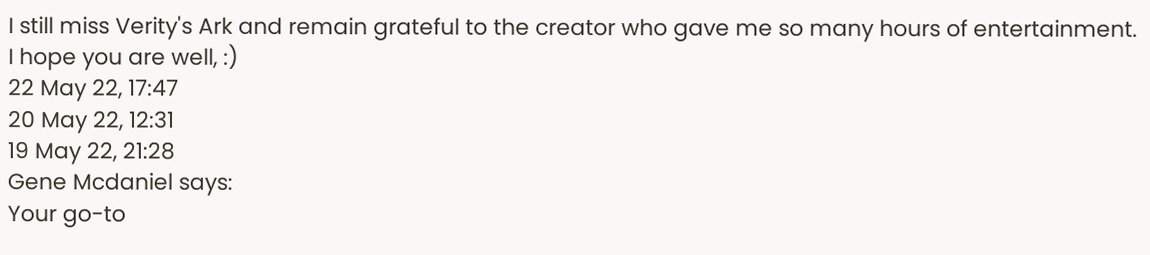I still miss Verity's Ark and remain grateful to the creator who gave me so many hours of entertainment. I hope you are well, :)
22 May 22, 17:47
20 May 22, 12:31
19 May 22, 21:28
Gene Mcdaniel says:
Your go-to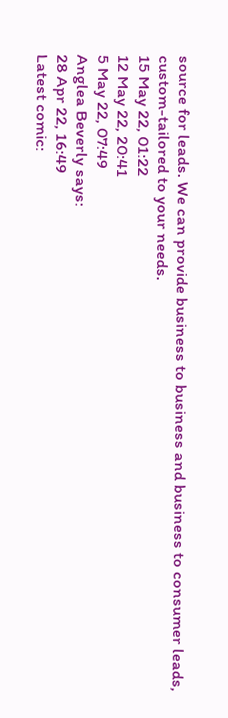source for leads. We can provide business to business and business to consumer leads, custom-tailored to your needs.
15 May 22, 01:22
12 May 22, 20:41
5 May 22, 07:49
Anglea Beverly says:
28 Apr 22, 16:49
Latest comic: